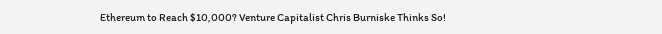Ethereum to Reach $10,000? Venture Capitalist Chris Burniske Thinks So!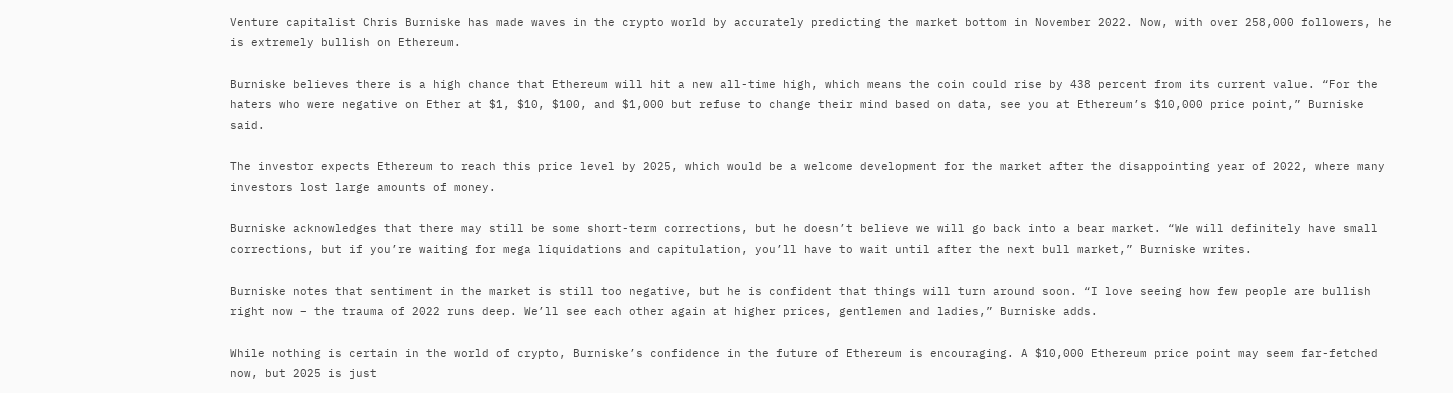Venture capitalist Chris Burniske has made waves in the crypto world by accurately predicting the market bottom in November 2022. Now, with over 258,000 followers, he is extremely bullish on Ethereum.

Burniske believes there is a high chance that Ethereum will hit a new all-time high, which means the coin could rise by 438 percent from its current value. “For the haters who were negative on Ether at $1, $10, $100, and $1,000 but refuse to change their mind based on data, see you at Ethereum’s $10,000 price point,” Burniske said.

The investor expects Ethereum to reach this price level by 2025, which would be a welcome development for the market after the disappointing year of 2022, where many investors lost large amounts of money.

Burniske acknowledges that there may still be some short-term corrections, but he doesn’t believe we will go back into a bear market. “We will definitely have small corrections, but if you’re waiting for mega liquidations and capitulation, you’ll have to wait until after the next bull market,” Burniske writes.

Burniske notes that sentiment in the market is still too negative, but he is confident that things will turn around soon. “I love seeing how few people are bullish right now – the trauma of 2022 runs deep. We’ll see each other again at higher prices, gentlemen and ladies,” Burniske adds.

While nothing is certain in the world of crypto, Burniske’s confidence in the future of Ethereum is encouraging. A $10,000 Ethereum price point may seem far-fetched now, but 2025 is just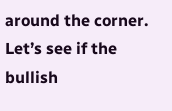around the corner. Let’s see if the bullish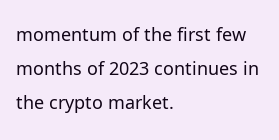momentum of the first few months of 2023 continues in the crypto market.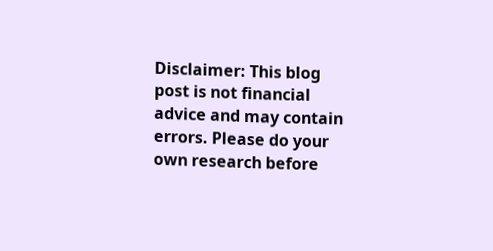Disclaimer: This blog post is not financial advice and may contain errors. Please do your own research before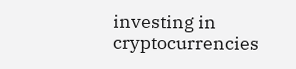investing in cryptocurrencies